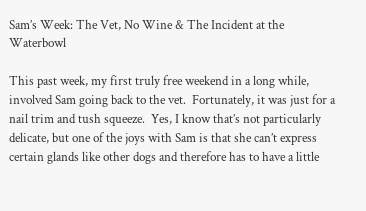Sam’s Week: The Vet, No Wine & The Incident at the Waterbowl

This past week, my first truly free weekend in a long while, involved Sam going back to the vet.  Fortunately, it was just for a nail trim and tush squeeze.  Yes, I know that’s not particularly delicate, but one of the joys with Sam is that she can’t express certain glands like other dogs and therefore has to have a little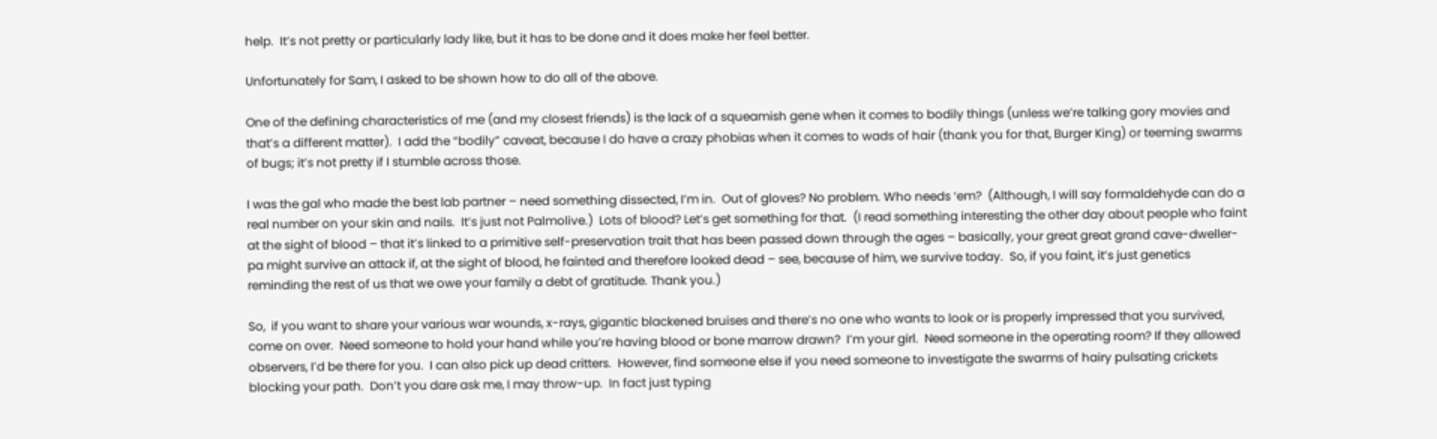help.  It’s not pretty or particularly lady like, but it has to be done and it does make her feel better.

Unfortunately for Sam, I asked to be shown how to do all of the above.

One of the defining characteristics of me (and my closest friends) is the lack of a squeamish gene when it comes to bodily things (unless we’re talking gory movies and that’s a different matter).  I add the “bodily” caveat, because I do have a crazy phobias when it comes to wads of hair (thank you for that, Burger King) or teeming swarms of bugs; it’s not pretty if I stumble across those.

I was the gal who made the best lab partner – need something dissected, I’m in.  Out of gloves? No problem. Who needs ‘em?  (Although, I will say formaldehyde can do a real number on your skin and nails.  It’s just not Palmolive.)  Lots of blood? Let’s get something for that.  (I read something interesting the other day about people who faint at the sight of blood – that it’s linked to a primitive self-preservation trait that has been passed down through the ages – basically, your great great grand cave-dweller-pa might survive an attack if, at the sight of blood, he fainted and therefore looked dead – see, because of him, we survive today.  So, if you faint, it’s just genetics reminding the rest of us that we owe your family a debt of gratitude. Thank you.)

So,  if you want to share your various war wounds, x-rays, gigantic blackened bruises and there’s no one who wants to look or is properly impressed that you survived, come on over.  Need someone to hold your hand while you’re having blood or bone marrow drawn?  I’m your girl.  Need someone in the operating room? If they allowed observers, I’d be there for you.  I can also pick up dead critters.  However, find someone else if you need someone to investigate the swarms of hairy pulsating crickets blocking your path.  Don’t you dare ask me, I may throw-up.  In fact just typing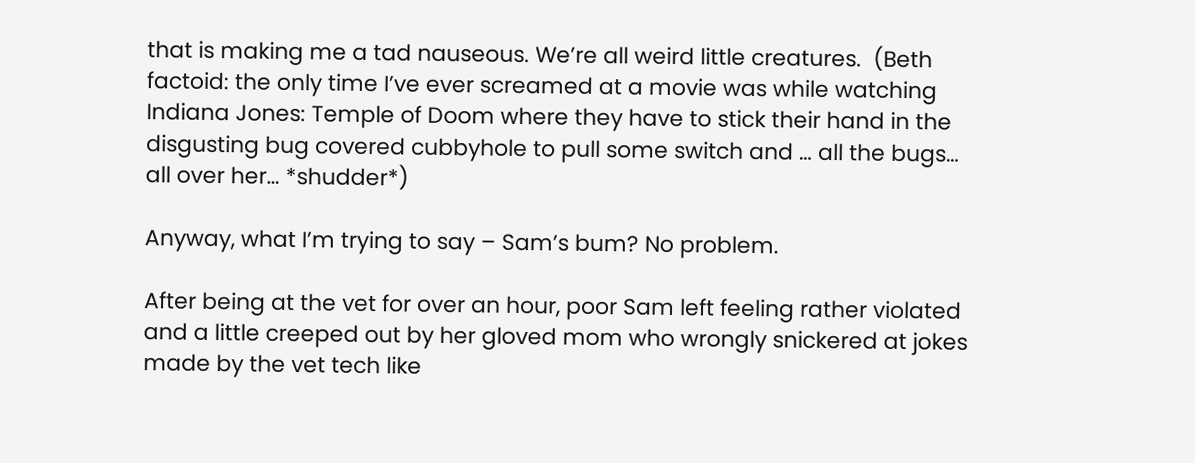that is making me a tad nauseous. We’re all weird little creatures.  (Beth factoid: the only time I’ve ever screamed at a movie was while watching Indiana Jones: Temple of Doom where they have to stick their hand in the disgusting bug covered cubbyhole to pull some switch and … all the bugs… all over her… *shudder*)

Anyway, what I’m trying to say – Sam’s bum? No problem.

After being at the vet for over an hour, poor Sam left feeling rather violated and a little creeped out by her gloved mom who wrongly snickered at jokes made by the vet tech like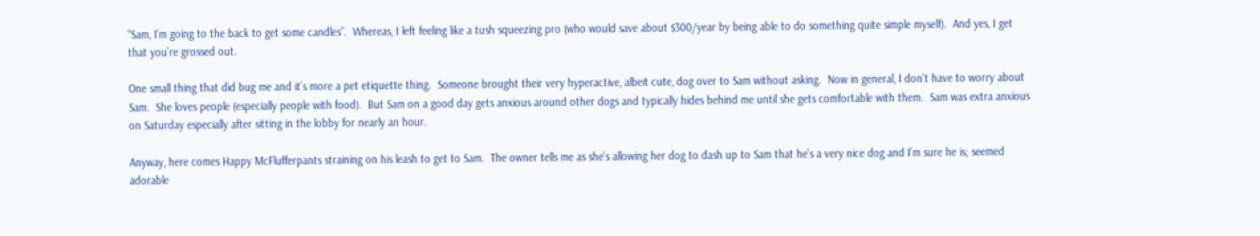“Sam, I’m going to the back to get some candles”.  Whereas, I left feeling like a tush squeezing pro (who would save about $300/year by being able to do something quite simple myself).  And yes, I get that you’re grossed out.

One small thing that did bug me and it’s more a pet etiquette thing.  Someone brought their very hyperactive, albeit cute, dog over to Sam without asking.  Now in general, I don’t have to worry about Sam.  She loves people (especially people with food).  But Sam on a good day gets anxious around other dogs and typically hides behind me until she gets comfortable with them.  Sam was extra anxious on Saturday especially after sitting in the lobby for nearly an hour.

Anyway, here comes Happy McFlufferpants straining on his leash to get to Sam.  The owner tells me as she’s allowing her dog to dash up to Sam that he’s a very nice dog and I’m sure he is; seemed adorable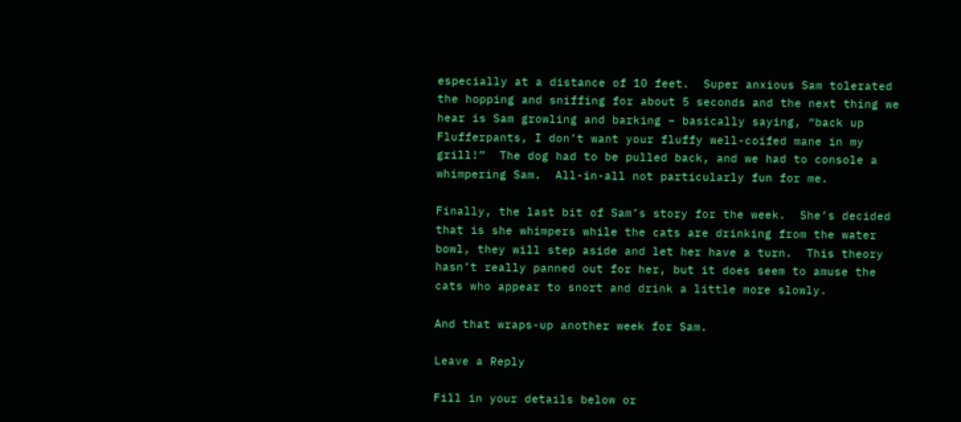especially at a distance of 10 feet.  Super anxious Sam tolerated the hopping and sniffing for about 5 seconds and the next thing we hear is Sam growling and barking – basically saying, “back up Flufferpants, I don’t want your fluffy well-coifed mane in my grill!”  The dog had to be pulled back, and we had to console a whimpering Sam.  All-in-all not particularly fun for me.

Finally, the last bit of Sam’s story for the week.  She’s decided that is she whimpers while the cats are drinking from the water bowl, they will step aside and let her have a turn.  This theory hasn’t really panned out for her, but it does seem to amuse the cats who appear to snort and drink a little more slowly.

And that wraps-up another week for Sam.

Leave a Reply

Fill in your details below or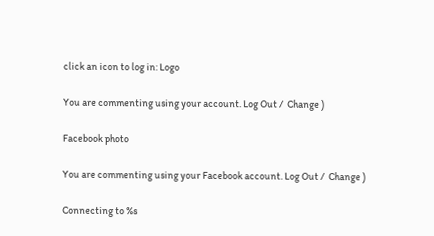click an icon to log in: Logo

You are commenting using your account. Log Out /  Change )

Facebook photo

You are commenting using your Facebook account. Log Out /  Change )

Connecting to %s